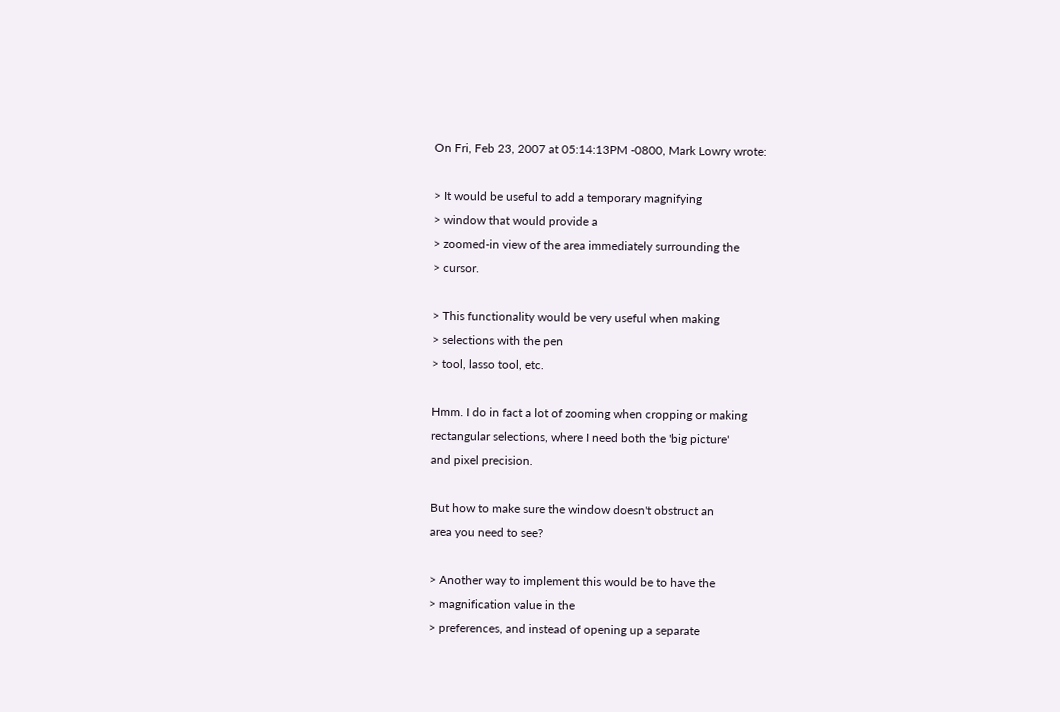On Fri, Feb 23, 2007 at 05:14:13PM -0800, Mark Lowry wrote:

> It would be useful to add a temporary magnifying
> window that would provide a
> zoomed-in view of the area immediately surrounding the
> cursor.

> This functionality would be very useful when making
> selections with the pen
> tool, lasso tool, etc.

Hmm. I do in fact a lot of zooming when cropping or making
rectangular selections, where I need both the 'big picture'
and pixel precision.

But how to make sure the window doesn't obstruct an
area you need to see?

> Another way to implement this would be to have the
> magnification value in the
> preferences, and instead of opening up a separate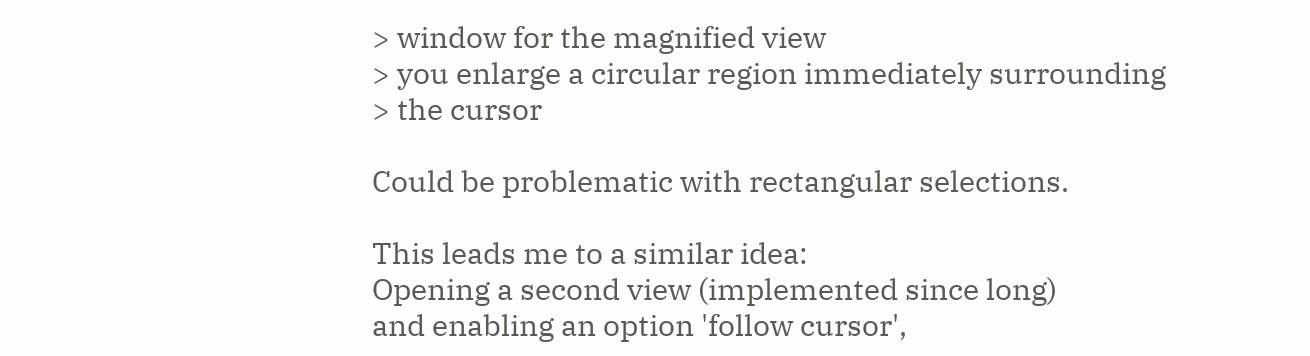> window for the magnified view
> you enlarge a circular region immediately surrounding
> the cursor

Could be problematic with rectangular selections.

This leads me to a similar idea:
Opening a second view (implemented since long)
and enabling an option 'follow cursor',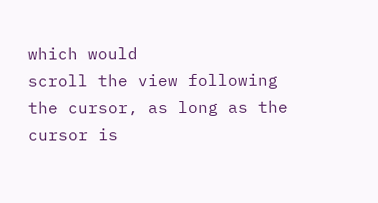which would
scroll the view following the cursor, as long as the
cursor is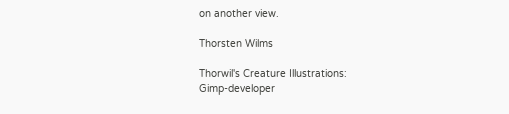on another view.

Thorsten Wilms

Thorwil's Creature Illustrations:
Gimp-developer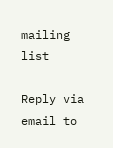mailing list

Reply via email to